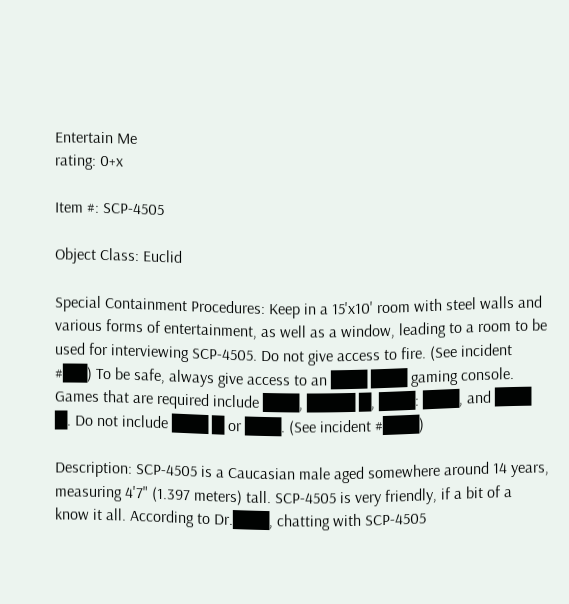Entertain Me
rating: 0+x

Item #: SCP-4505

Object Class: Euclid

Special Containment Procedures: Keep in a 15'x10' room with steel walls and various forms of entertainment, as well as a window, leading to a room to be used for interviewing SCP-4505. Do not give access to fire. (See incident #██) To be safe, always give access to an ███ ███ gaming console. Games that are required include ███, ████ █, ███: ███, and ███ █. Do not include ███ █ or ███. (See incident #███)

Description: SCP-4505 is a Caucasian male aged somewhere around 14 years, measuring 4'7" (1.397 meters) tall. SCP-4505 is very friendly, if a bit of a know it all. According to Dr.███, chatting with SCP-4505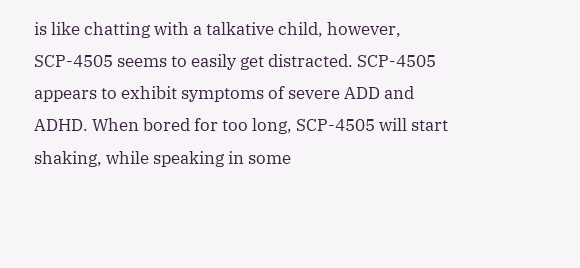is like chatting with a talkative child, however, SCP-4505 seems to easily get distracted. SCP-4505 appears to exhibit symptoms of severe ADD and ADHD. When bored for too long, SCP-4505 will start shaking, while speaking in some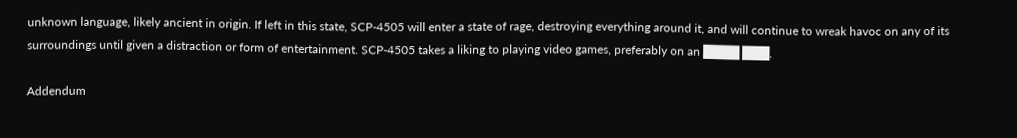unknown language, likely ancient in origin. If left in this state, SCP-4505 will enter a state of rage, destroying everything around it, and will continue to wreak havoc on any of its surroundings until given a distraction or form of entertainment. SCP-4505 takes a liking to playing video games, preferably on an ████ ███.

Addendum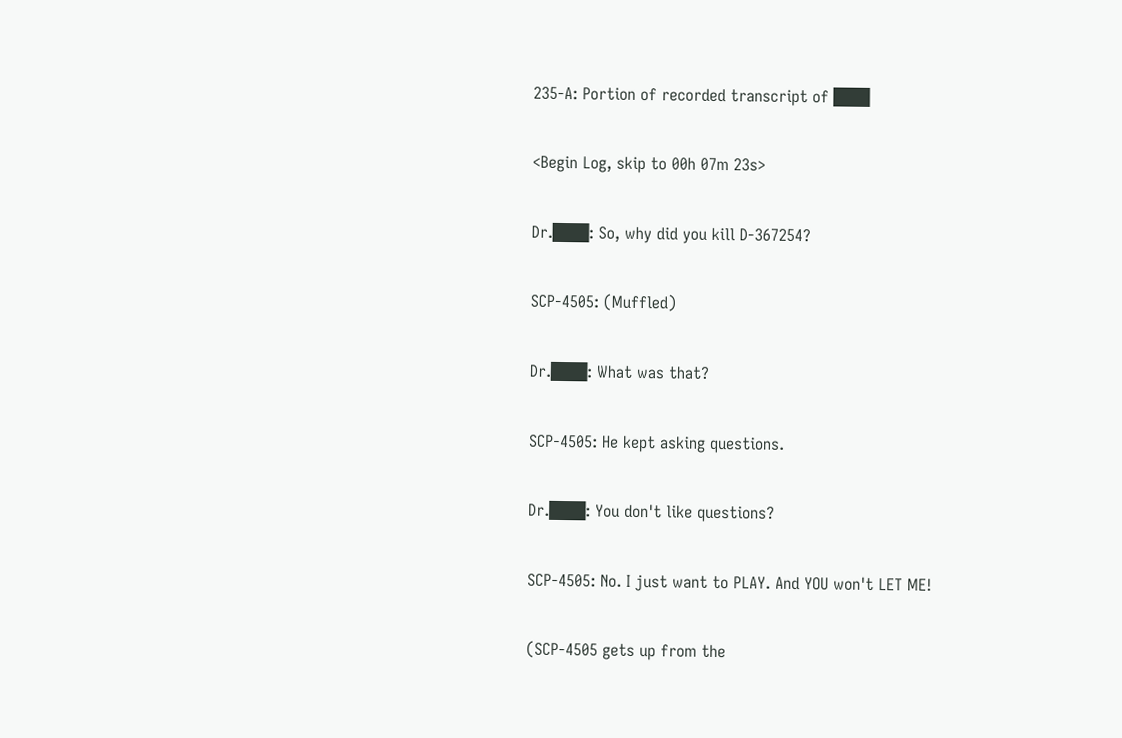235-A: Portion of recorded transcript of ███

<Begin Log, skip to 00h 07m 23s>

Dr.███: So, why did you kill D-367254?

SCP-4505: (Muffled)

Dr.███: What was that?

SCP-4505: He kept asking questions.

Dr.███: You don't like questions?

SCP-4505: No. I just want to PLAY. And YOU won't LET ME!

(SCP-4505 gets up from the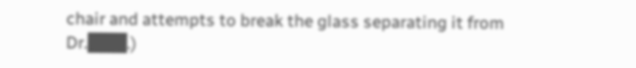chair and attempts to break the glass separating it from Dr.███.)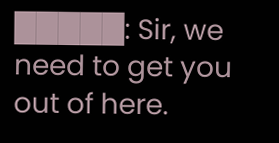█████: Sir, we need to get you out of here.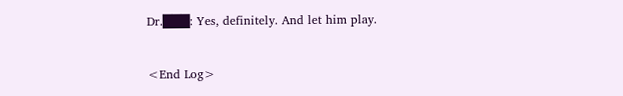Dr.███: Yes, definitely. And let him play.

<End Log>